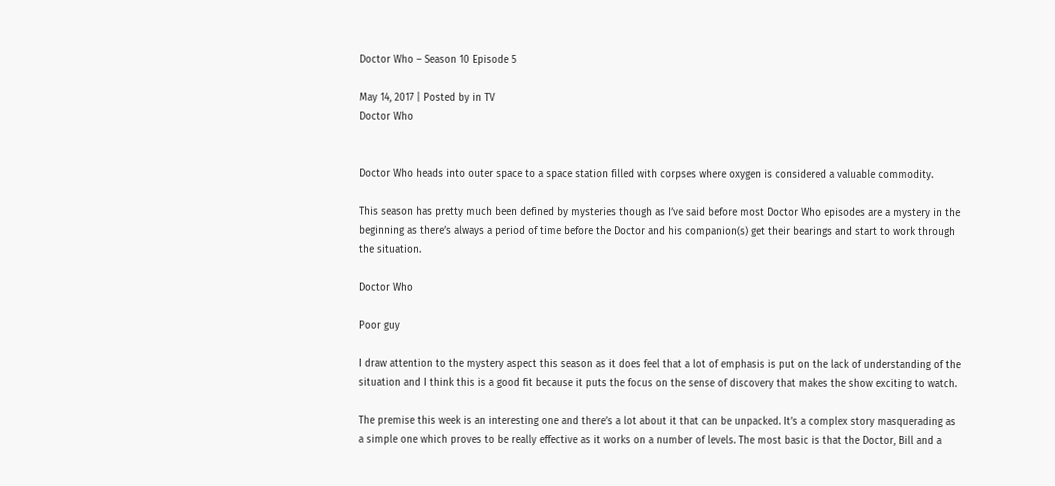Doctor Who – Season 10 Episode 5

May 14, 2017 | Posted by in TV
Doctor Who


Doctor Who heads into outer space to a space station filled with corpses where oxygen is considered a valuable commodity.

This season has pretty much been defined by mysteries though as I’ve said before most Doctor Who episodes are a mystery in the beginning as there’s always a period of time before the Doctor and his companion(s) get their bearings and start to work through the situation.

Doctor Who

Poor guy

I draw attention to the mystery aspect this season as it does feel that a lot of emphasis is put on the lack of understanding of the situation and I think this is a good fit because it puts the focus on the sense of discovery that makes the show exciting to watch.

The premise this week is an interesting one and there’s a lot about it that can be unpacked. It’s a complex story masquerading as a simple one which proves to be really effective as it works on a number of levels. The most basic is that the Doctor, Bill and a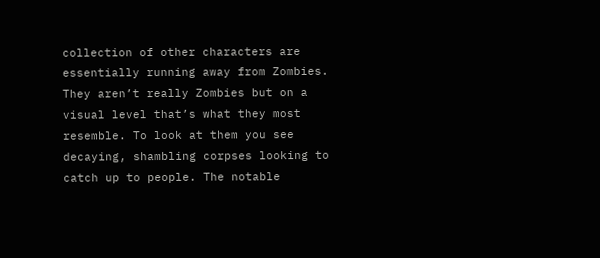collection of other characters are essentially running away from Zombies. They aren’t really Zombies but on a visual level that’s what they most resemble. To look at them you see decaying, shambling corpses looking to catch up to people. The notable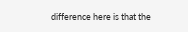difference here is that the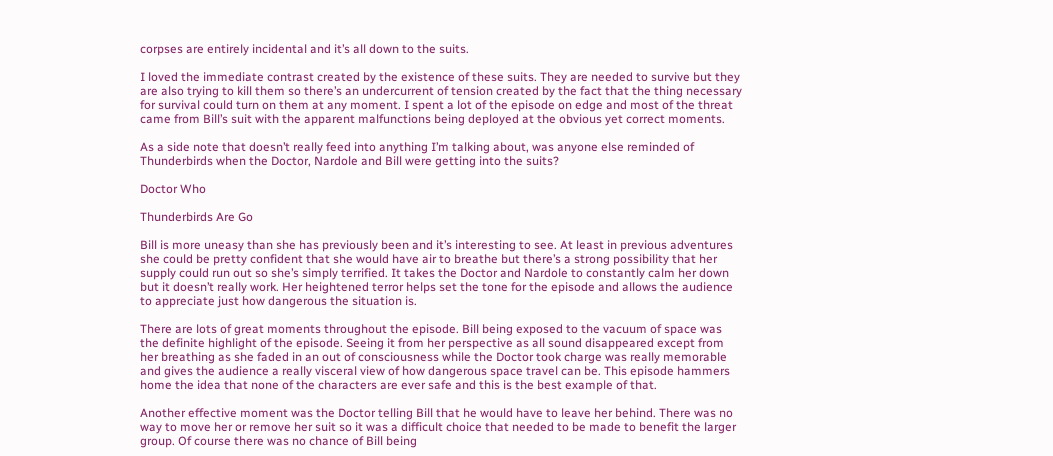corpses are entirely incidental and it’s all down to the suits.

I loved the immediate contrast created by the existence of these suits. They are needed to survive but they are also trying to kill them so there’s an undercurrent of tension created by the fact that the thing necessary for survival could turn on them at any moment. I spent a lot of the episode on edge and most of the threat came from Bill’s suit with the apparent malfunctions being deployed at the obvious yet correct moments.

As a side note that doesn’t really feed into anything I’m talking about, was anyone else reminded of Thunderbirds when the Doctor, Nardole and Bill were getting into the suits?

Doctor Who

Thunderbirds Are Go

Bill is more uneasy than she has previously been and it’s interesting to see. At least in previous adventures she could be pretty confident that she would have air to breathe but there’s a strong possibility that her supply could run out so she’s simply terrified. It takes the Doctor and Nardole to constantly calm her down but it doesn’t really work. Her heightened terror helps set the tone for the episode and allows the audience to appreciate just how dangerous the situation is.

There are lots of great moments throughout the episode. Bill being exposed to the vacuum of space was the definite highlight of the episode. Seeing it from her perspective as all sound disappeared except from her breathing as she faded in an out of consciousness while the Doctor took charge was really memorable and gives the audience a really visceral view of how dangerous space travel can be. This episode hammers home the idea that none of the characters are ever safe and this is the best example of that.

Another effective moment was the Doctor telling Bill that he would have to leave her behind. There was no way to move her or remove her suit so it was a difficult choice that needed to be made to benefit the larger group. Of course there was no chance of Bill being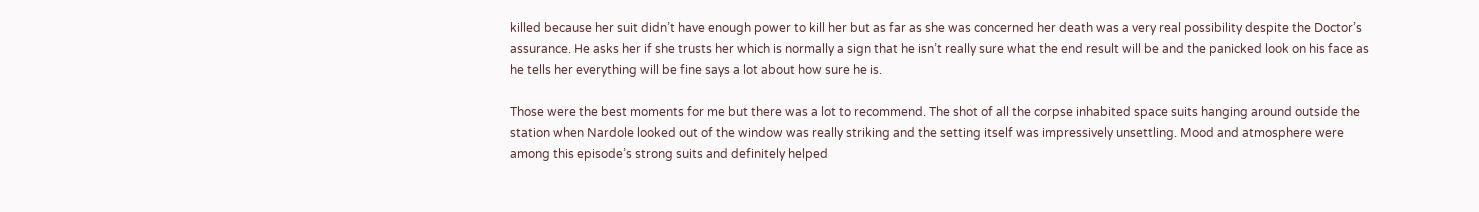killed because her suit didn’t have enough power to kill her but as far as she was concerned her death was a very real possibility despite the Doctor’s assurance. He asks her if she trusts her which is normally a sign that he isn’t really sure what the end result will be and the panicked look on his face as he tells her everything will be fine says a lot about how sure he is.

Those were the best moments for me but there was a lot to recommend. The shot of all the corpse inhabited space suits hanging around outside the station when Nardole looked out of the window was really striking and the setting itself was impressively unsettling. Mood and atmosphere were among this episode’s strong suits and definitely helped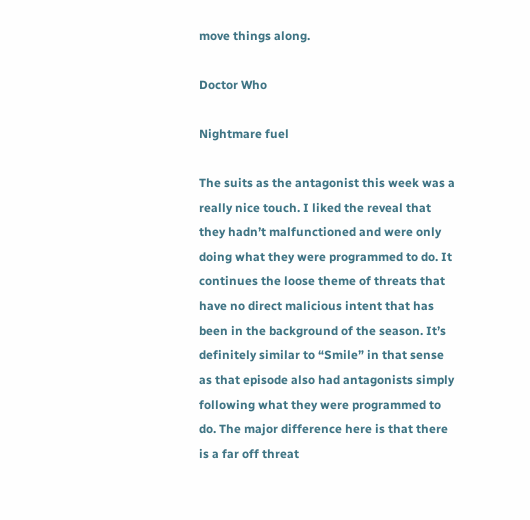move things along.

Doctor Who

Nightmare fuel

The suits as the antagonist this week was a really nice touch. I liked the reveal that they hadn’t malfunctioned and were only doing what they were programmed to do. It continues the loose theme of threats that have no direct malicious intent that has been in the background of the season. It’s definitely similar to “Smile” in that sense as that episode also had antagonists simply following what they were programmed to do. The major difference here is that there is a far off threat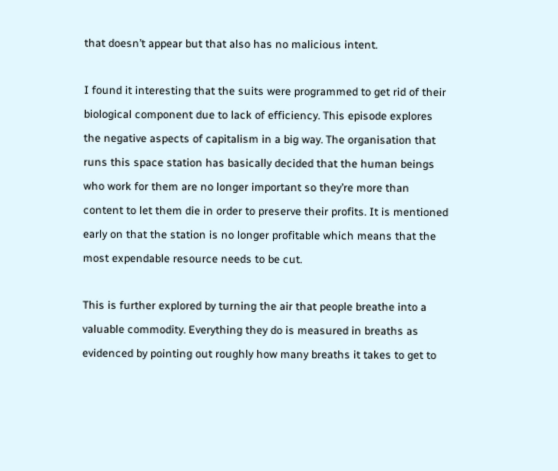that doesn’t appear but that also has no malicious intent.

I found it interesting that the suits were programmed to get rid of their biological component due to lack of efficiency. This episode explores the negative aspects of capitalism in a big way. The organisation that runs this space station has basically decided that the human beings who work for them are no longer important so they’re more than content to let them die in order to preserve their profits. It is mentioned early on that the station is no longer profitable which means that the most expendable resource needs to be cut.

This is further explored by turning the air that people breathe into a valuable commodity. Everything they do is measured in breaths as evidenced by pointing out roughly how many breaths it takes to get to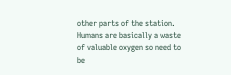other parts of the station. Humans are basically a waste of valuable oxygen so need to be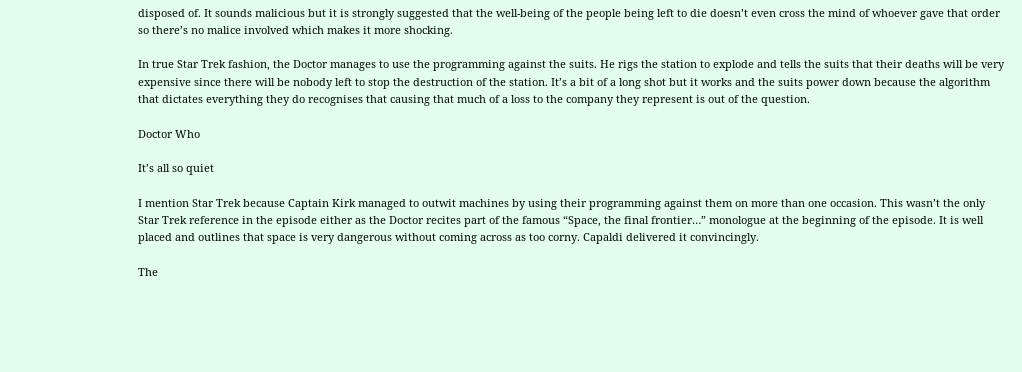disposed of. It sounds malicious but it is strongly suggested that the well-being of the people being left to die doesn’t even cross the mind of whoever gave that order so there’s no malice involved which makes it more shocking.

In true Star Trek fashion, the Doctor manages to use the programming against the suits. He rigs the station to explode and tells the suits that their deaths will be very expensive since there will be nobody left to stop the destruction of the station. It’s a bit of a long shot but it works and the suits power down because the algorithm that dictates everything they do recognises that causing that much of a loss to the company they represent is out of the question.

Doctor Who

It’s all so quiet

I mention Star Trek because Captain Kirk managed to outwit machines by using their programming against them on more than one occasion. This wasn’t the only Star Trek reference in the episode either as the Doctor recites part of the famous “Space, the final frontier…” monologue at the beginning of the episode. It is well placed and outlines that space is very dangerous without coming across as too corny. Capaldi delivered it convincingly.

The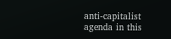anti-capitalist agenda in this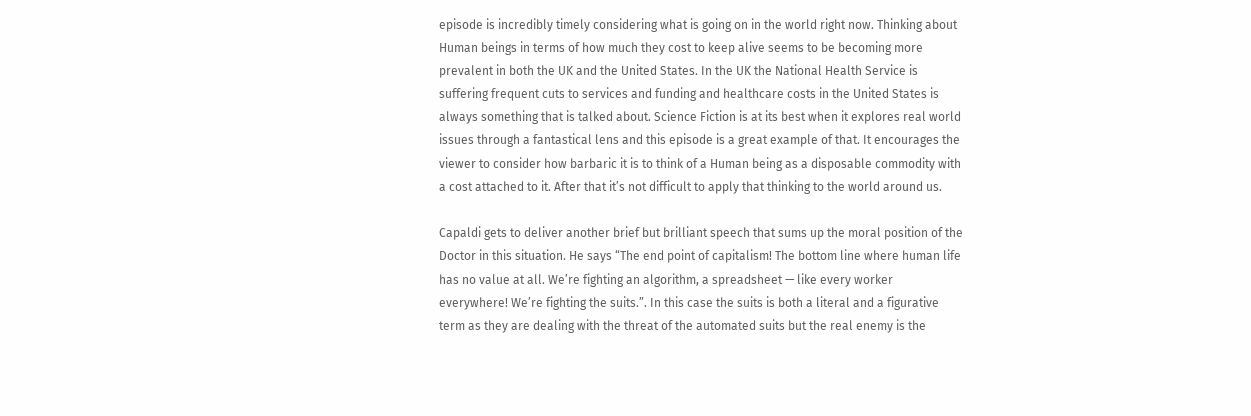episode is incredibly timely considering what is going on in the world right now. Thinking about Human beings in terms of how much they cost to keep alive seems to be becoming more prevalent in both the UK and the United States. In the UK the National Health Service is suffering frequent cuts to services and funding and healthcare costs in the United States is always something that is talked about. Science Fiction is at its best when it explores real world issues through a fantastical lens and this episode is a great example of that. It encourages the viewer to consider how barbaric it is to think of a Human being as a disposable commodity with a cost attached to it. After that it’s not difficult to apply that thinking to the world around us.

Capaldi gets to deliver another brief but brilliant speech that sums up the moral position of the Doctor in this situation. He says “The end point of capitalism! The bottom line where human life has no value at all. We’re fighting an algorithm, a spreadsheet — like every worker everywhere! We’re fighting the suits.”. In this case the suits is both a literal and a figurative term as they are dealing with the threat of the automated suits but the real enemy is the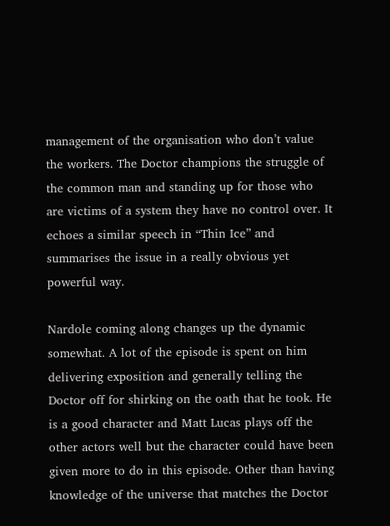management of the organisation who don’t value the workers. The Doctor champions the struggle of the common man and standing up for those who are victims of a system they have no control over. It echoes a similar speech in “Thin Ice” and summarises the issue in a really obvious yet powerful way.

Nardole coming along changes up the dynamic somewhat. A lot of the episode is spent on him delivering exposition and generally telling the Doctor off for shirking on the oath that he took. He is a good character and Matt Lucas plays off the other actors well but the character could have been given more to do in this episode. Other than having knowledge of the universe that matches the Doctor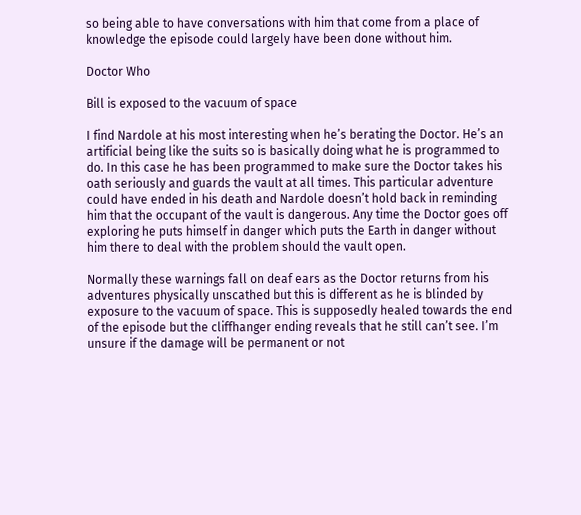so being able to have conversations with him that come from a place of knowledge the episode could largely have been done without him.

Doctor Who

Bill is exposed to the vacuum of space

I find Nardole at his most interesting when he’s berating the Doctor. He’s an artificial being like the suits so is basically doing what he is programmed to do. In this case he has been programmed to make sure the Doctor takes his oath seriously and guards the vault at all times. This particular adventure could have ended in his death and Nardole doesn’t hold back in reminding him that the occupant of the vault is dangerous. Any time the Doctor goes off exploring he puts himself in danger which puts the Earth in danger without him there to deal with the problem should the vault open.

Normally these warnings fall on deaf ears as the Doctor returns from his adventures physically unscathed but this is different as he is blinded by exposure to the vacuum of space. This is supposedly healed towards the end of the episode but the cliffhanger ending reveals that he still can’t see. I’m unsure if the damage will be permanent or not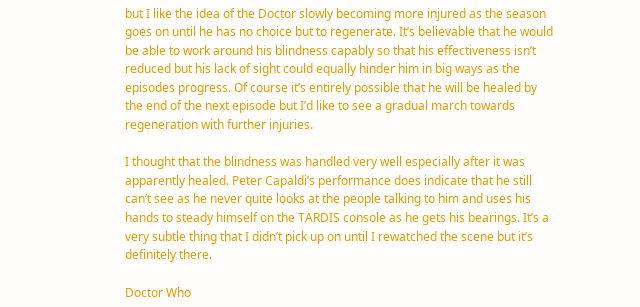but I like the idea of the Doctor slowly becoming more injured as the season goes on until he has no choice but to regenerate. It’s believable that he would be able to work around his blindness capably so that his effectiveness isn’t reduced but his lack of sight could equally hinder him in big ways as the episodes progress. Of course it’s entirely possible that he will be healed by the end of the next episode but I’d like to see a gradual march towards regeneration with further injuries.

I thought that the blindness was handled very well especially after it was apparently healed. Peter Capaldi’s performance does indicate that he still can’t see as he never quite looks at the people talking to him and uses his hands to steady himself on the TARDIS console as he gets his bearings. It’s a very subtle thing that I didn’t pick up on until I rewatched the scene but it’s definitely there.

Doctor Who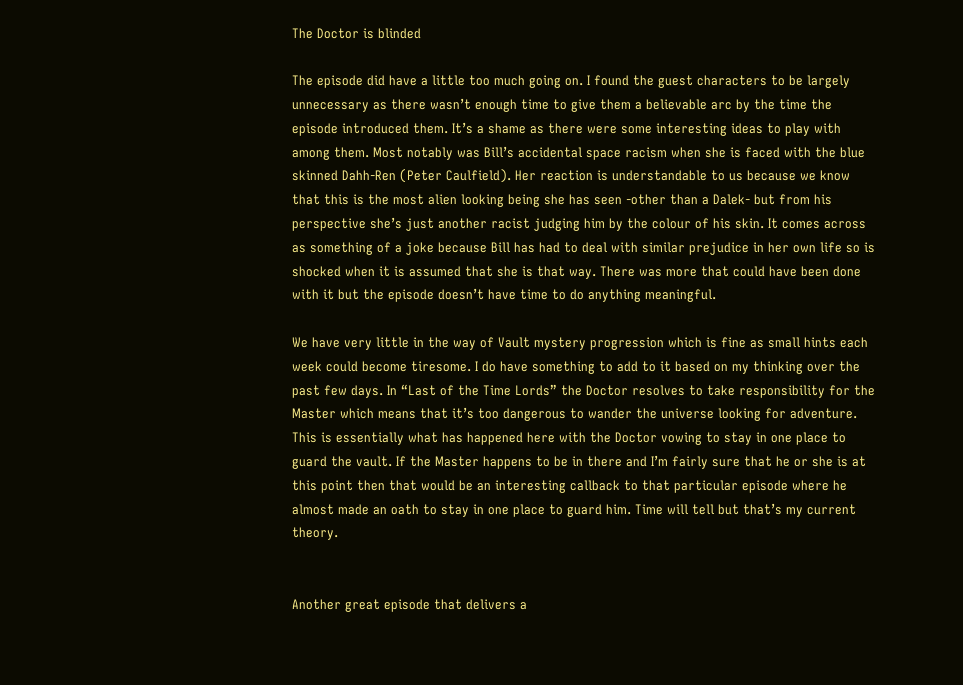The Doctor is blinded

The episode did have a little too much going on. I found the guest characters to be largely unnecessary as there wasn’t enough time to give them a believable arc by the time the episode introduced them. It’s a shame as there were some interesting ideas to play with among them. Most notably was Bill’s accidental space racism when she is faced with the blue skinned Dahh-Ren (Peter Caulfield). Her reaction is understandable to us because we know that this is the most alien looking being she has seen -other than a Dalek- but from his perspective she’s just another racist judging him by the colour of his skin. It comes across as something of a joke because Bill has had to deal with similar prejudice in her own life so is shocked when it is assumed that she is that way. There was more that could have been done with it but the episode doesn’t have time to do anything meaningful.

We have very little in the way of Vault mystery progression which is fine as small hints each week could become tiresome. I do have something to add to it based on my thinking over the past few days. In “Last of the Time Lords” the Doctor resolves to take responsibility for the Master which means that it’s too dangerous to wander the universe looking for adventure. This is essentially what has happened here with the Doctor vowing to stay in one place to guard the vault. If the Master happens to be in there and I’m fairly sure that he or she is at this point then that would be an interesting callback to that particular episode where he almost made an oath to stay in one place to guard him. Time will tell but that’s my current theory.


Another great episode that delivers a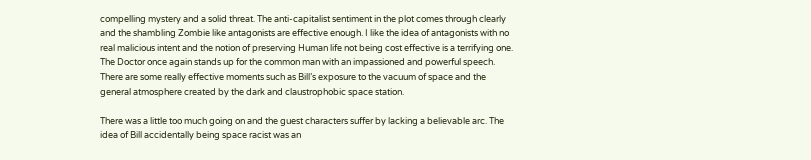compelling mystery and a solid threat. The anti-capitalist sentiment in the plot comes through clearly and the shambling Zombie like antagonists are effective enough. I like the idea of antagonists with no real malicious intent and the notion of preserving Human life not being cost effective is a terrifying one. The Doctor once again stands up for the common man with an impassioned and powerful speech. There are some really effective moments such as Bill’s exposure to the vacuum of space and the general atmosphere created by the dark and claustrophobic space station.

There was a little too much going on and the guest characters suffer by lacking a believable arc. The idea of Bill accidentally being space racist was an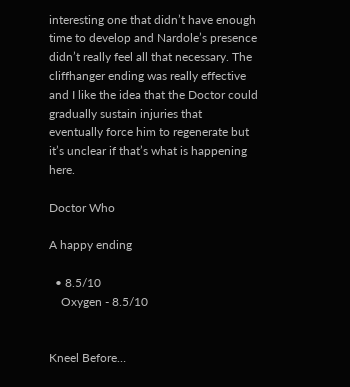interesting one that didn’t have enough time to develop and Nardole’s presence didn’t really feel all that necessary. The cliffhanger ending was really effective and I like the idea that the Doctor could gradually sustain injuries that eventually force him to regenerate but it’s unclear if that’s what is happening here.

Doctor Who

A happy ending

  • 8.5/10
    Oxygen - 8.5/10


Kneel Before…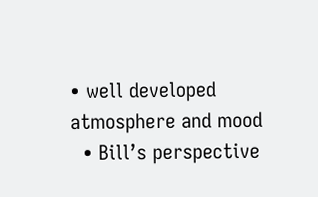• well developed atmosphere and mood
  • Bill’s perspective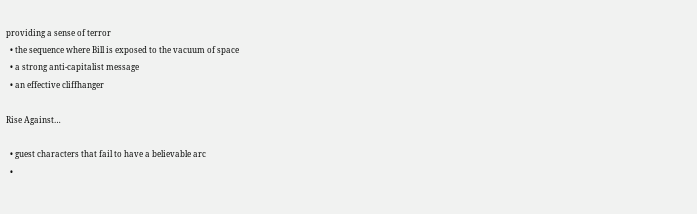providing a sense of terror
  • the sequence where Bill is exposed to the vacuum of space
  • a strong anti-capitalist message
  • an effective cliffhanger

Rise Against…

  • guest characters that fail to have a believable arc
  •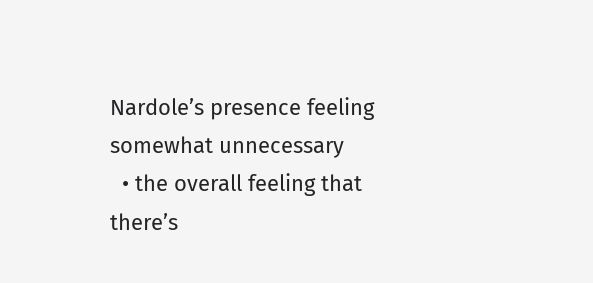Nardole’s presence feeling somewhat unnecessary
  • the overall feeling that there’s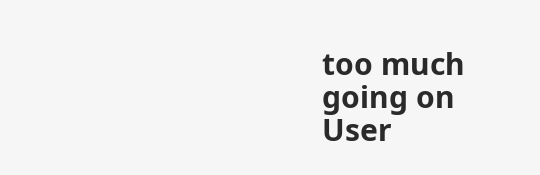too much going on
User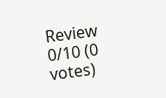Review
0/10 (0 votes)